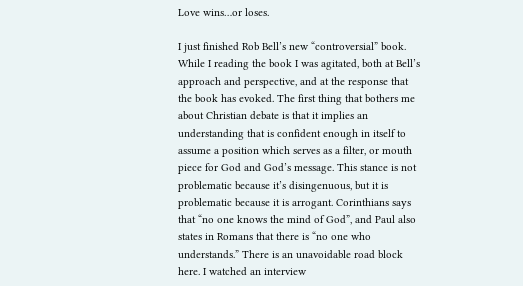Love wins…or loses.

I just finished Rob Bell’s new “controversial” book.  While I reading the book I was agitated, both at Bell’s approach and perspective, and at the response that the book has evoked. The first thing that bothers me about Christian debate is that it implies an understanding that is confident enough in itself to assume a position which serves as a filter, or mouth piece for God and God’s message. This stance is not problematic because it’s disingenuous, but it is problematic because it is arrogant. Corinthians says that “no one knows the mind of God”, and Paul also states in Romans that there is “no one who understands.” There is an unavoidable road block here. I watched an interview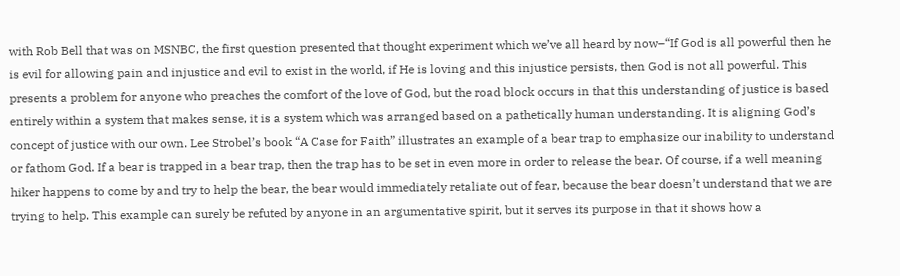with Rob Bell that was on MSNBC, the first question presented that thought experiment which we’ve all heard by now–“If God is all powerful then he is evil for allowing pain and injustice and evil to exist in the world, if He is loving and this injustice persists, then God is not all powerful. This presents a problem for anyone who preaches the comfort of the love of God, but the road block occurs in that this understanding of justice is based entirely within a system that makes sense, it is a system which was arranged based on a pathetically human understanding. It is aligning God’s concept of justice with our own. Lee Strobel’s book “A Case for Faith” illustrates an example of a bear trap to emphasize our inability to understand or fathom God. If a bear is trapped in a bear trap, then the trap has to be set in even more in order to release the bear. Of course, if a well meaning hiker happens to come by and try to help the bear, the bear would immediately retaliate out of fear, because the bear doesn’t understand that we are trying to help. This example can surely be refuted by anyone in an argumentative spirit, but it serves its purpose in that it shows how a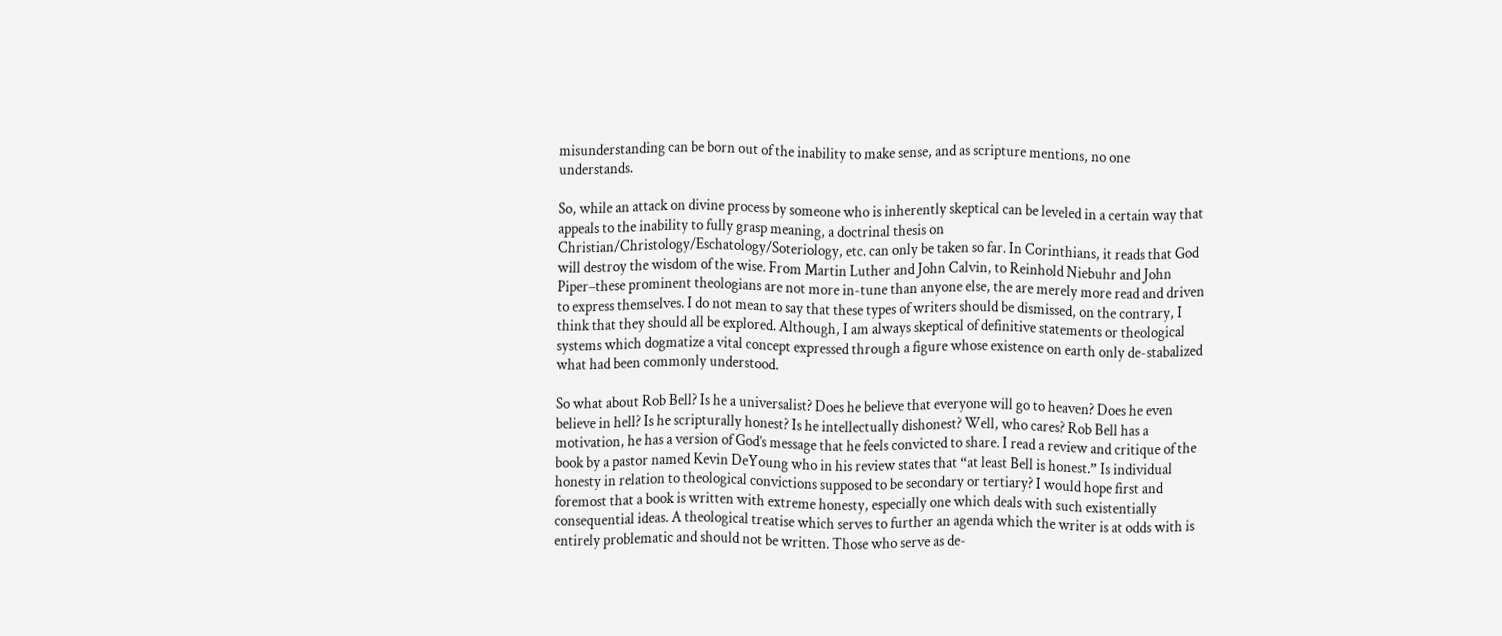misunderstanding can be born out of the inability to make sense, and as scripture mentions, no one understands.

So, while an attack on divine process by someone who is inherently skeptical can be leveled in a certain way that appeals to the inability to fully grasp meaning, a doctrinal thesis on Christian/Christology/Eschatology/Soteriology, etc. can only be taken so far. In Corinthians, it reads that God will destroy the wisdom of the wise. From Martin Luther and John Calvin, to Reinhold Niebuhr and John Piper–these prominent theologians are not more in-tune than anyone else, the are merely more read and driven to express themselves. I do not mean to say that these types of writers should be dismissed, on the contrary, I think that they should all be explored. Although, I am always skeptical of definitive statements or theological systems which dogmatize a vital concept expressed through a figure whose existence on earth only de-stabalized what had been commonly understood.

So what about Rob Bell? Is he a universalist? Does he believe that everyone will go to heaven? Does he even believe in hell? Is he scripturally honest? Is he intellectually dishonest? Well, who cares? Rob Bell has a motivation, he has a version of God’s message that he feels convicted to share. I read a review and critique of the book by a pastor named Kevin DeYoung who in his review states that “at least Bell is honest.” Is individual honesty in relation to theological convictions supposed to be secondary or tertiary? I would hope first and foremost that a book is written with extreme honesty, especially one which deals with such existentially consequential ideas. A theological treatise which serves to further an agenda which the writer is at odds with is entirely problematic and should not be written. Those who serve as de-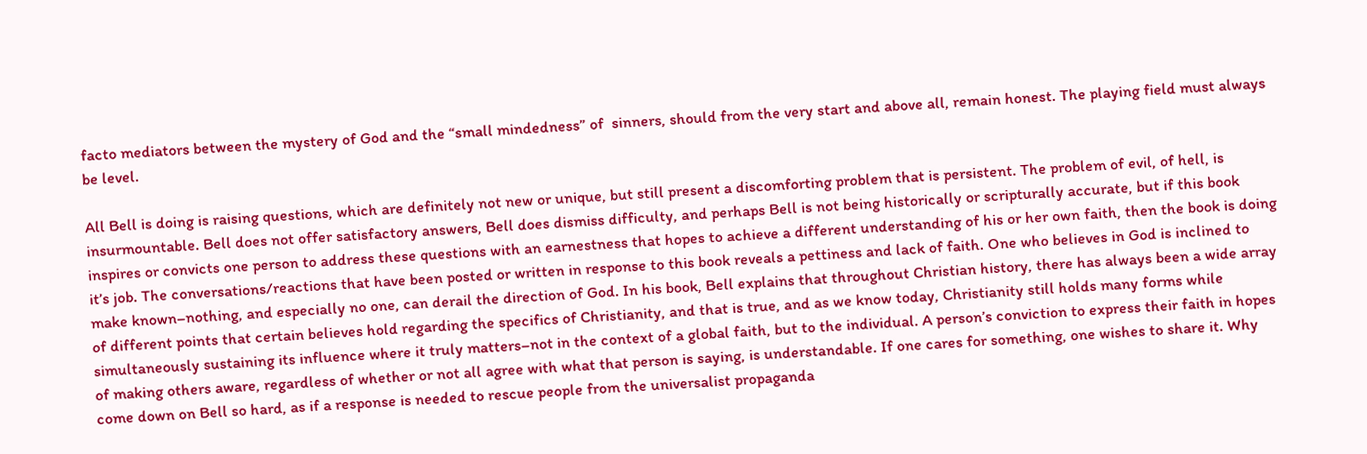facto mediators between the mystery of God and the “small mindedness” of  sinners, should from the very start and above all, remain honest. The playing field must always be level.

All Bell is doing is raising questions, which are definitely not new or unique, but still present a discomforting problem that is persistent. The problem of evil, of hell, is insurmountable. Bell does not offer satisfactory answers, Bell does dismiss difficulty, and perhaps Bell is not being historically or scripturally accurate, but if this book inspires or convicts one person to address these questions with an earnestness that hopes to achieve a different understanding of his or her own faith, then the book is doing it’s job. The conversations/reactions that have been posted or written in response to this book reveals a pettiness and lack of faith. One who believes in God is inclined to make known–nothing, and especially no one, can derail the direction of God. In his book, Bell explains that throughout Christian history, there has always been a wide array of different points that certain believes hold regarding the specifics of Christianity, and that is true, and as we know today, Christianity still holds many forms while simultaneously sustaining its influence where it truly matters–not in the context of a global faith, but to the individual. A person’s conviction to express their faith in hopes of making others aware, regardless of whether or not all agree with what that person is saying, is understandable. If one cares for something, one wishes to share it. Why come down on Bell so hard, as if a response is needed to rescue people from the universalist propaganda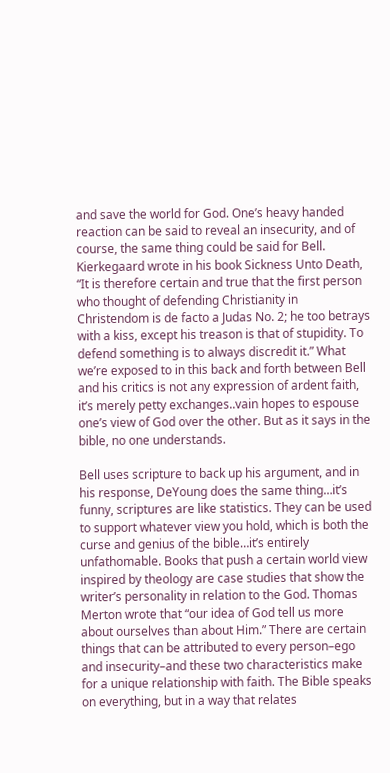and save the world for God. One’s heavy handed reaction can be said to reveal an insecurity, and of course, the same thing could be said for Bell. Kierkegaard wrote in his book Sickness Unto Death, “It is therefore certain and true that the first person who thought of defending Christianity in Christendom is de facto a Judas No. 2; he too betrays with a kiss, except his treason is that of stupidity. To defend something is to always discredit it.” What we’re exposed to in this back and forth between Bell and his critics is not any expression of ardent faith, it’s merely petty exchanges..vain hopes to espouse one’s view of God over the other. But as it says in the bible, no one understands.

Bell uses scripture to back up his argument, and in his response, DeYoung does the same thing…it’s funny, scriptures are like statistics. They can be used to support whatever view you hold, which is both the curse and genius of the bible…it’s entirely unfathomable. Books that push a certain world view inspired by theology are case studies that show the writer’s personality in relation to the God. Thomas Merton wrote that “our idea of God tell us more about ourselves than about Him.” There are certain things that can be attributed to every person–ego and insecurity–and these two characteristics make for a unique relationship with faith. The Bible speaks on everything, but in a way that relates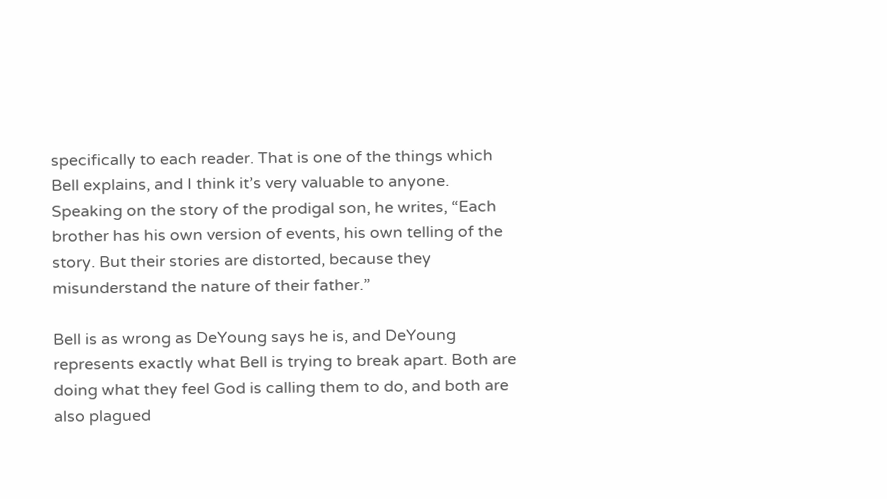specifically to each reader. That is one of the things which Bell explains, and I think it’s very valuable to anyone. Speaking on the story of the prodigal son, he writes, “Each brother has his own version of events, his own telling of the story. But their stories are distorted, because they misunderstand the nature of their father.”

Bell is as wrong as DeYoung says he is, and DeYoung represents exactly what Bell is trying to break apart. Both are doing what they feel God is calling them to do, and both are also plagued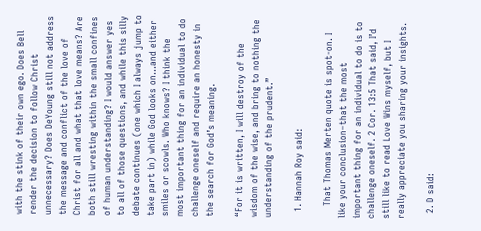with the stink of their own ego. Does Bell render the decision to follow Christ unnecessary? Does DeYoung still not address the message and conflict of the love of Christ for all and what that love means? Are both still wresting within the small confines of human understanding? I would answer yes to all of those questions, and while this silly debate continues (one which I always jump to take part in) while God looks on…and either smiles or scowls. Who knows? I think the most important thing for an individual to do challenge oneself and require an honesty in the search for God’s meaning.

“For it is written, I will destroy of the wisdom of the wise, and bring to nothing the understanding of the prudent.”

  1. Hannah Roy said:

    That Thomas Merten quote is spot-on. I like your conclusion–that the most important thing for an individual to do is to challenge oneself. 2 Cor. 13:5 That said, I’d still like to read Love Wins myself, but I really appreciate you sharing your insights.

  2. D said: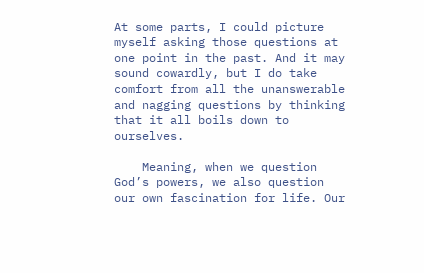At some parts, I could picture myself asking those questions at one point in the past. And it may sound cowardly, but I do take comfort from all the unanswerable and nagging questions by thinking that it all boils down to ourselves.

    Meaning, when we question God’s powers, we also question our own fascination for life. Our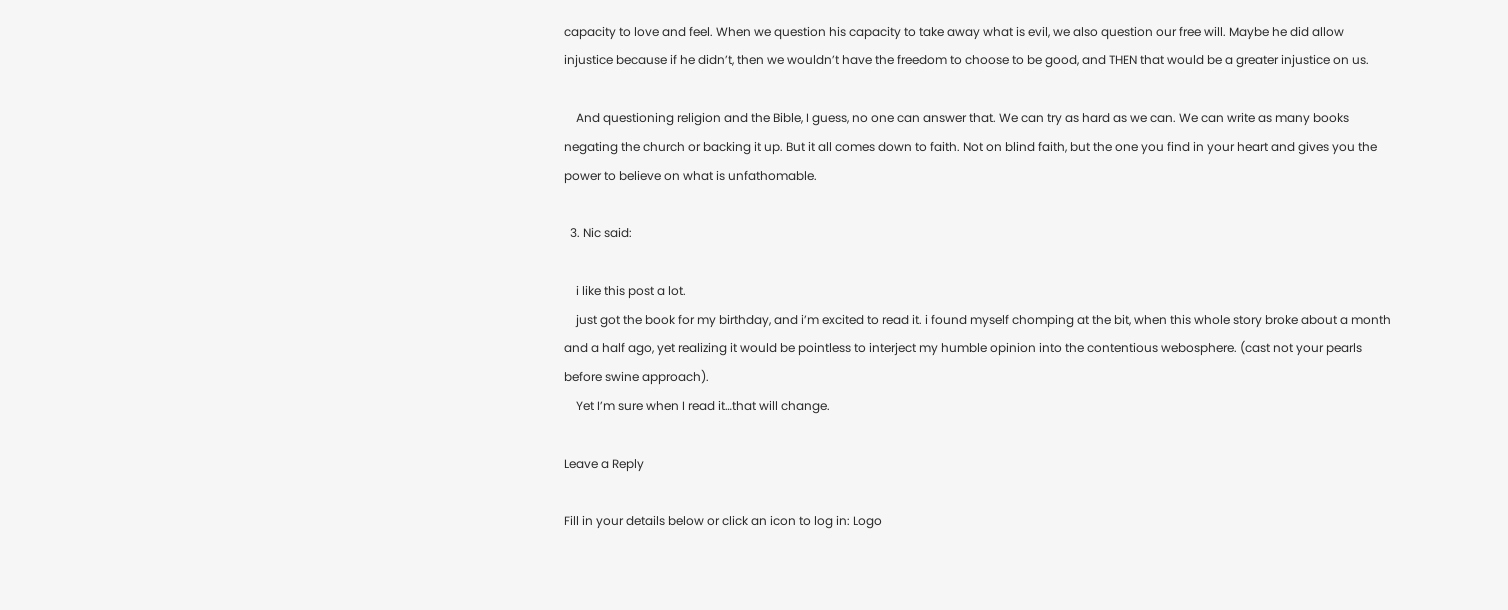capacity to love and feel. When we question his capacity to take away what is evil, we also question our free will. Maybe he did allow injustice because if he didn’t, then we wouldn’t have the freedom to choose to be good, and THEN that would be a greater injustice on us.

    And questioning religion and the Bible, I guess, no one can answer that. We can try as hard as we can. We can write as many books negating the church or backing it up. But it all comes down to faith. Not on blind faith, but the one you find in your heart and gives you the power to believe on what is unfathomable.

  3. Nic said:

    i like this post a lot.
    just got the book for my birthday, and i’m excited to read it. i found myself chomping at the bit, when this whole story broke about a month and a half ago, yet realizing it would be pointless to interject my humble opinion into the contentious webosphere. (cast not your pearls before swine approach).
    Yet I’m sure when I read it…that will change.

Leave a Reply

Fill in your details below or click an icon to log in: Logo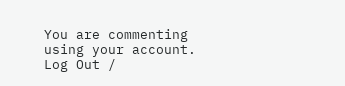You are commenting using your account. Log Out /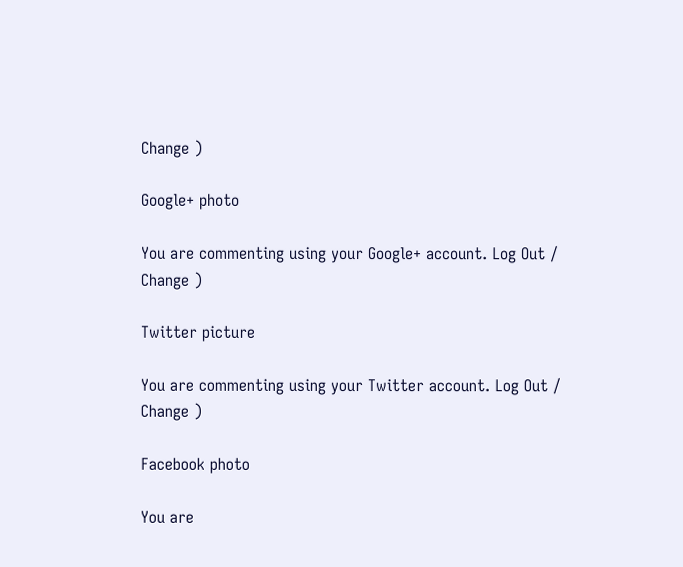Change )

Google+ photo

You are commenting using your Google+ account. Log Out /  Change )

Twitter picture

You are commenting using your Twitter account. Log Out /  Change )

Facebook photo

You are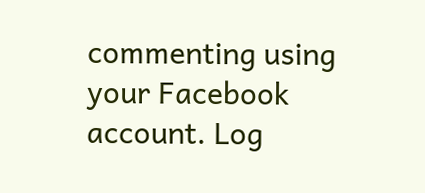commenting using your Facebook account. Log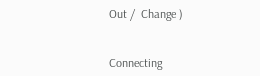Out /  Change )


Connecting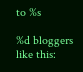to %s

%d bloggers like this: